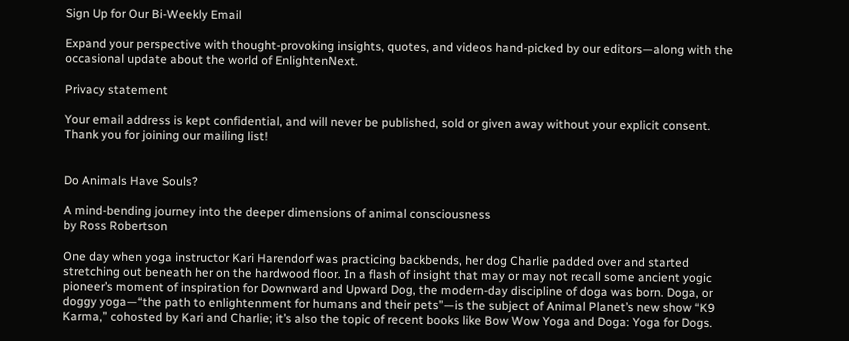Sign Up for Our Bi-Weekly Email

Expand your perspective with thought-provoking insights, quotes, and videos hand-picked by our editors—along with the occasional update about the world of EnlightenNext.

Privacy statement

Your email address is kept confidential, and will never be published, sold or given away without your explicit consent. Thank you for joining our mailing list!


Do Animals Have Souls?

A mind-bending journey into the deeper dimensions of animal consciousness
by Ross Robertson

One day when yoga instructor Kari Harendorf was practicing backbends, her dog Charlie padded over and started stretching out beneath her on the hardwood floor. In a flash of insight that may or may not recall some ancient yogic pioneer’s moment of inspiration for Downward and Upward Dog, the modern-day discipline of doga was born. Doga, or doggy yoga—“the path to enlightenment for humans and their pets”—is the subject of Animal Planet’s new show “K9 Karma,” cohosted by Kari and Charlie; it’s also the topic of recent books like Bow Wow Yoga and Doga: Yoga for Dogs.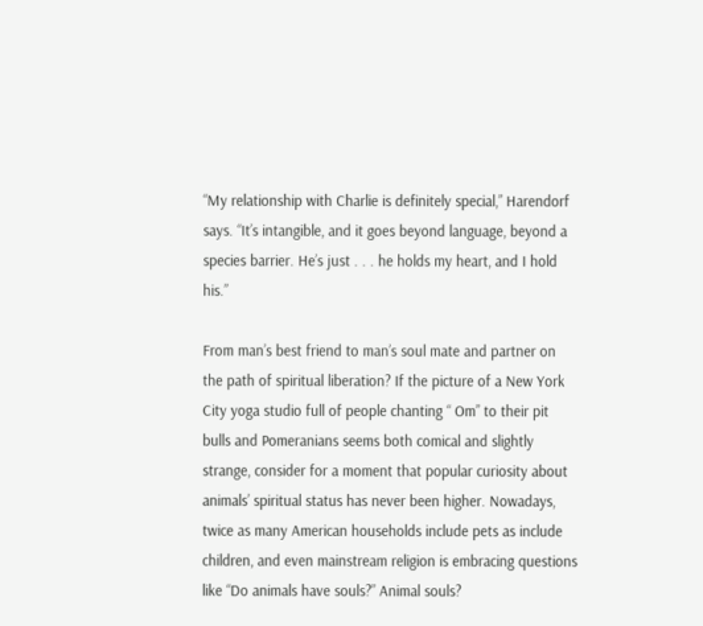“My relationship with Charlie is definitely special,” Harendorf says. “It’s intangible, and it goes beyond language, beyond a species barrier. He’s just . . . he holds my heart, and I hold his.”

From man’s best friend to man’s soul mate and partner on the path of spiritual liberation? If the picture of a New York City yoga studio full of people chanting “ Om” to their pit bulls and Pomeranians seems both comical and slightly strange, consider for a moment that popular curiosity about animals’ spiritual status has never been higher. Nowadays, twice as many American households include pets as include children, and even mainstream religion is embracing questions like “Do animals have souls?” Animal souls?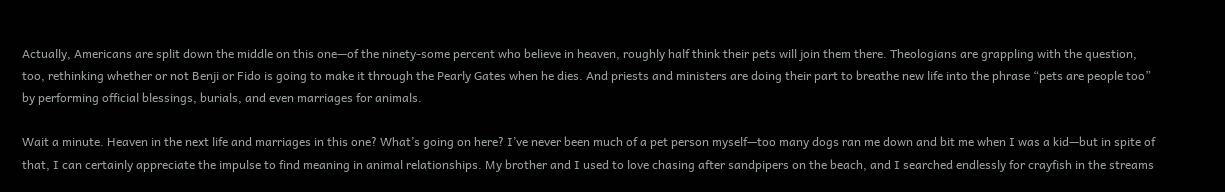Actually, Americans are split down the middle on this one—of the ninety-some percent who believe in heaven, roughly half think their pets will join them there. Theologians are grappling with the question, too, rethinking whether or not Benji or Fido is going to make it through the Pearly Gates when he dies. And priests and ministers are doing their part to breathe new life into the phrase “pets are people too” by performing official blessings, burials, and even marriages for animals.

Wait a minute. Heaven in the next life and marriages in this one? What’s going on here? I’ve never been much of a pet person myself—too many dogs ran me down and bit me when I was a kid—but in spite of that, I can certainly appreciate the impulse to find meaning in animal relationships. My brother and I used to love chasing after sandpipers on the beach, and I searched endlessly for crayfish in the streams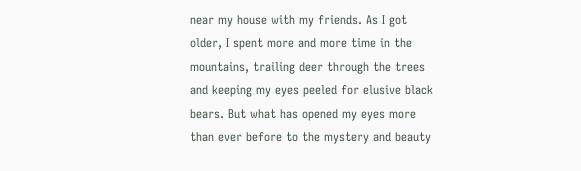near my house with my friends. As I got older, I spent more and more time in the mountains, trailing deer through the trees and keeping my eyes peeled for elusive black bears. But what has opened my eyes more than ever before to the mystery and beauty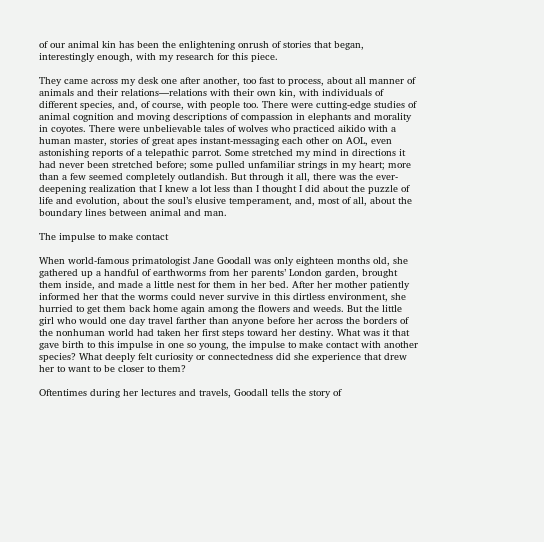of our animal kin has been the enlightening onrush of stories that began, interestingly enough, with my research for this piece.

They came across my desk one after another, too fast to process, about all manner of animals and their relations—relations with their own kin, with individuals of different species, and, of course, with people too. There were cutting-edge studies of animal cognition and moving descriptions of compassion in elephants and morality in coyotes. There were unbelievable tales of wolves who practiced aikido with a human master, stories of great apes instant-messaging each other on AOL, even astonishing reports of a telepathic parrot. Some stretched my mind in directions it had never been stretched before; some pulled unfamiliar strings in my heart; more than a few seemed completely outlandish. But through it all, there was the ever-deepening realization that I knew a lot less than I thought I did about the puzzle of life and evolution, about the soul’s elusive temperament, and, most of all, about the boundary lines between animal and man.

The impulse to make contact

When world-famous primatologist Jane Goodall was only eighteen months old, she gathered up a handful of earthworms from her parents’ London garden, brought them inside, and made a little nest for them in her bed. After her mother patiently informed her that the worms could never survive in this dirtless environment, she hurried to get them back home again among the flowers and weeds. But the little girl who would one day travel farther than anyone before her across the borders of the nonhuman world had taken her first steps toward her destiny. What was it that gave birth to this impulse in one so young, the impulse to make contact with another species? What deeply felt curiosity or connectedness did she experience that drew her to want to be closer to them?

Oftentimes during her lectures and travels, Goodall tells the story of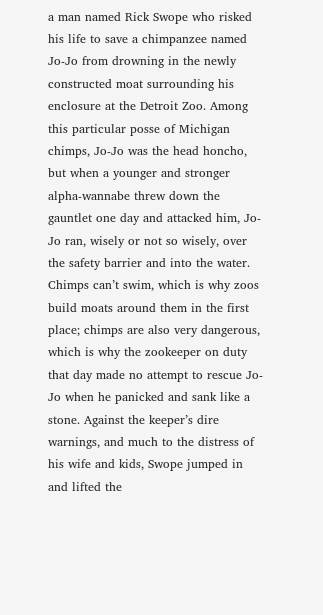a man named Rick Swope who risked his life to save a chimpanzee named Jo-Jo from drowning in the newly constructed moat surrounding his enclosure at the Detroit Zoo. Among this particular posse of Michigan chimps, Jo-Jo was the head honcho, but when a younger and stronger alpha-wannabe threw down the gauntlet one day and attacked him, Jo-Jo ran, wisely or not so wisely, over the safety barrier and into the water. Chimps can’t swim, which is why zoos build moats around them in the first place; chimps are also very dangerous, which is why the zookeeper on duty that day made no attempt to rescue Jo-Jo when he panicked and sank like a stone. Against the keeper’s dire warnings, and much to the distress of his wife and kids, Swope jumped in and lifted the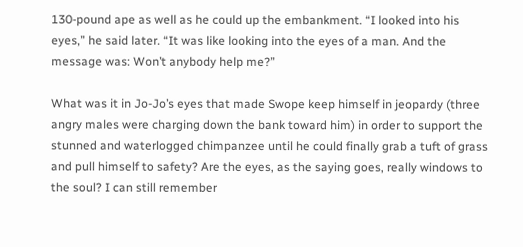130-pound ape as well as he could up the embankment. “I looked into his eyes,” he said later. “It was like looking into the eyes of a man. And the message was: Won’t anybody help me?”

What was it in Jo-Jo’s eyes that made Swope keep himself in jeopardy (three angry males were charging down the bank toward him) in order to support the stunned and waterlogged chimpanzee until he could finally grab a tuft of grass and pull himself to safety? Are the eyes, as the saying goes, really windows to the soul? I can still remember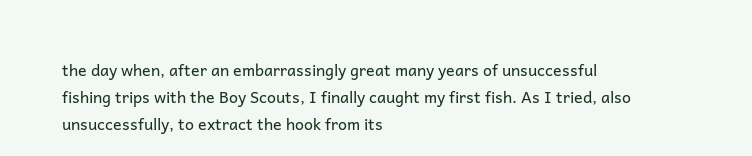the day when, after an embarrassingly great many years of unsuccessful fishing trips with the Boy Scouts, I finally caught my first fish. As I tried, also unsuccessfully, to extract the hook from its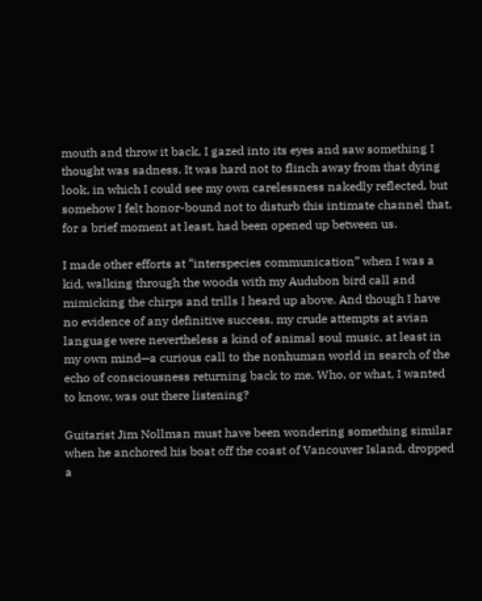mouth and throw it back, I gazed into its eyes and saw something I thought was sadness. It was hard not to flinch away from that dying look, in which I could see my own carelessness nakedly reflected, but somehow I felt honor-bound not to disturb this intimate channel that, for a brief moment at least, had been opened up between us.

I made other efforts at “interspecies communication” when I was a kid, walking through the woods with my Audubon bird call and mimicking the chirps and trills I heard up above. And though I have no evidence of any definitive success, my crude attempts at avian language were nevertheless a kind of animal soul music, at least in my own mind—a curious call to the nonhuman world in search of the echo of consciousness returning back to me. Who, or what, I wanted to know, was out there listening?

Guitarist Jim Nollman must have been wondering something similar when he anchored his boat off the coast of Vancouver Island, dropped a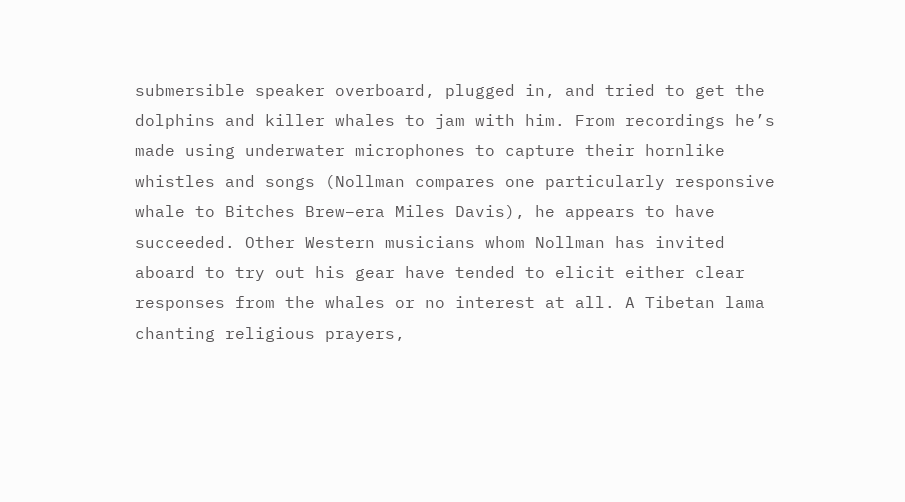submersible speaker overboard, plugged in, and tried to get the dolphins and killer whales to jam with him. From recordings he’s made using underwater microphones to capture their hornlike whistles and songs (Nollman compares one particularly responsive whale to Bitches Brew–era Miles Davis), he appears to have succeeded. Other Western musicians whom Nollman has invited aboard to try out his gear have tended to elicit either clear responses from the whales or no interest at all. A Tibetan lama chanting religious prayers,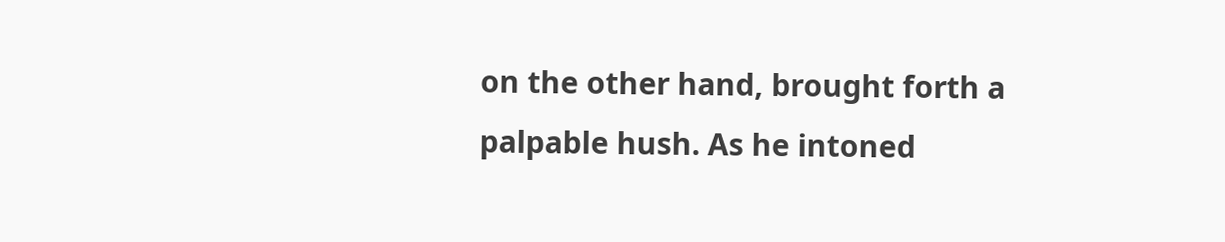on the other hand, brought forth a palpable hush. As he intoned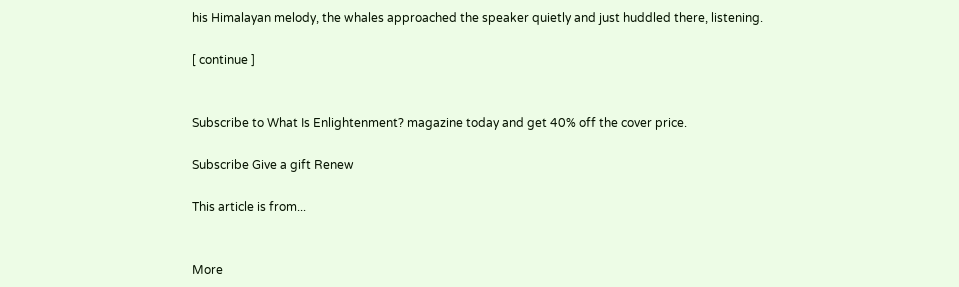his Himalayan melody, the whales approached the speaker quietly and just huddled there, listening.

[ continue ]


Subscribe to What Is Enlightenment? magazine today and get 40% off the cover price.

Subscribe Give a gift Renew

This article is from...


More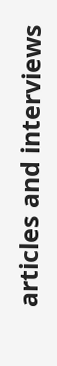articles and interviews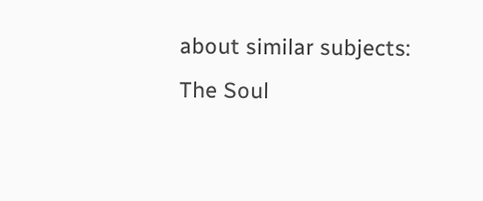about similar subjects:
The Soul